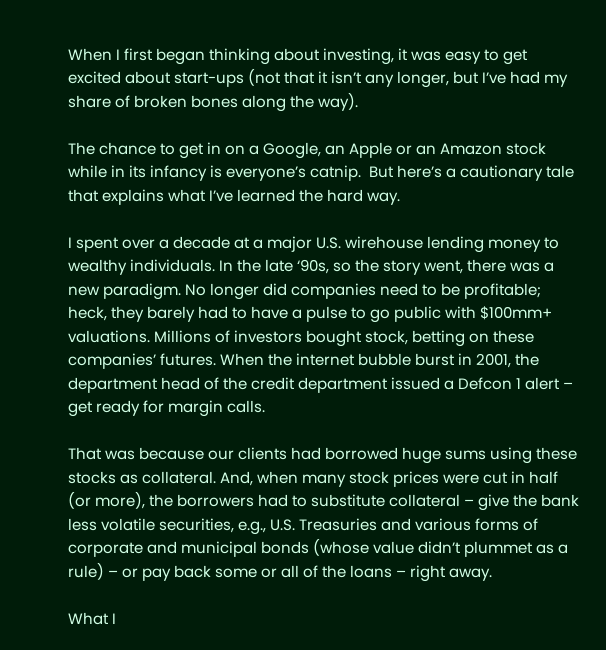When I first began thinking about investing, it was easy to get excited about start-ups (not that it isn’t any longer, but I’ve had my share of broken bones along the way).

The chance to get in on a Google, an Apple or an Amazon stock while in its infancy is everyone’s catnip.  But here’s a cautionary tale that explains what I’ve learned the hard way.

I spent over a decade at a major U.S. wirehouse lending money to wealthy individuals. In the late ‘90s, so the story went, there was a new paradigm. No longer did companies need to be profitable; heck, they barely had to have a pulse to go public with $100mm+ valuations. Millions of investors bought stock, betting on these companies’ futures. When the internet bubble burst in 2001, the department head of the credit department issued a Defcon 1 alert – get ready for margin calls.

That was because our clients had borrowed huge sums using these stocks as collateral. And, when many stock prices were cut in half (or more), the borrowers had to substitute collateral – give the bank less volatile securities, e.g., U.S. Treasuries and various forms of corporate and municipal bonds (whose value didn’t plummet as a rule) – or pay back some or all of the loans – right away.

What I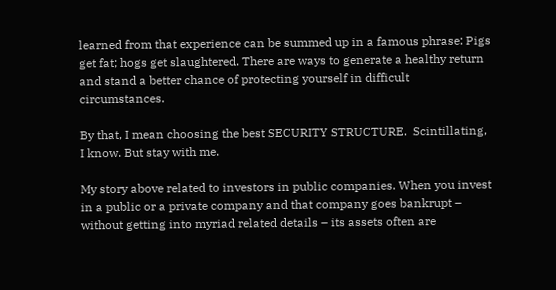learned from that experience can be summed up in a famous phrase: Pigs get fat; hogs get slaughtered. There are ways to generate a healthy return and stand a better chance of protecting yourself in difficult circumstances.

By that, I mean choosing the best SECURITY STRUCTURE.  Scintillating, I know. But stay with me.

My story above related to investors in public companies. When you invest in a public or a private company and that company goes bankrupt – without getting into myriad related details – its assets often are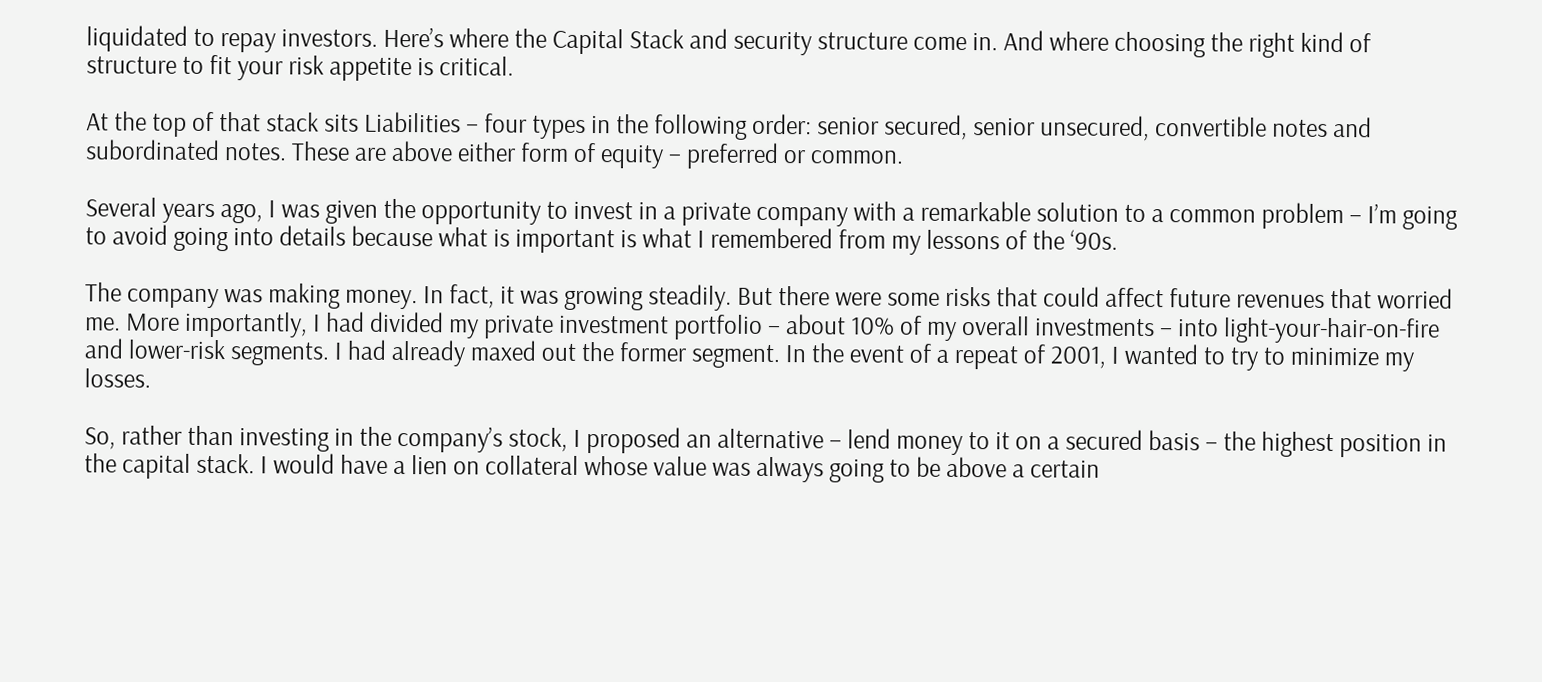liquidated to repay investors. Here’s where the Capital Stack and security structure come in. And where choosing the right kind of structure to fit your risk appetite is critical.

At the top of that stack sits Liabilities – four types in the following order: senior secured, senior unsecured, convertible notes and subordinated notes. These are above either form of equity – preferred or common.

Several years ago, I was given the opportunity to invest in a private company with a remarkable solution to a common problem – I’m going to avoid going into details because what is important is what I remembered from my lessons of the ‘90s.

The company was making money. In fact, it was growing steadily. But there were some risks that could affect future revenues that worried me. More importantly, I had divided my private investment portfolio – about 10% of my overall investments – into light-your-hair-on-fire and lower-risk segments. I had already maxed out the former segment. In the event of a repeat of 2001, I wanted to try to minimize my losses.

So, rather than investing in the company’s stock, I proposed an alternative – lend money to it on a secured basis – the highest position in the capital stack. I would have a lien on collateral whose value was always going to be above a certain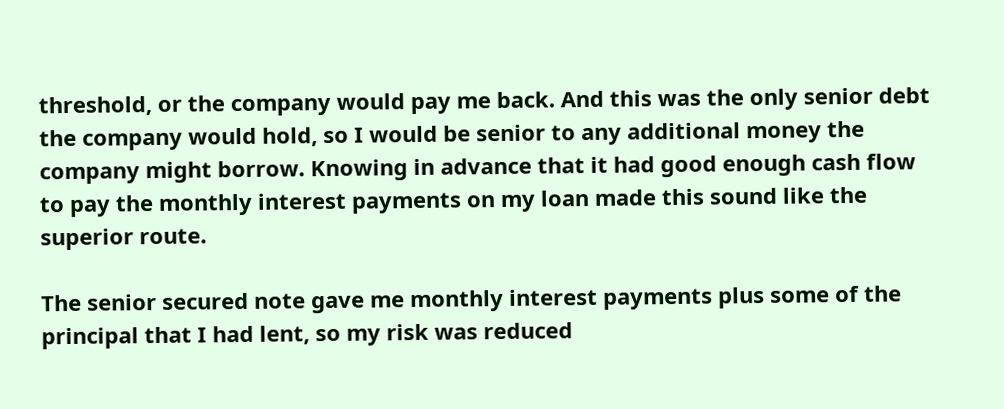threshold, or the company would pay me back. And this was the only senior debt the company would hold, so I would be senior to any additional money the company might borrow. Knowing in advance that it had good enough cash flow to pay the monthly interest payments on my loan made this sound like the superior route.

The senior secured note gave me monthly interest payments plus some of the principal that I had lent, so my risk was reduced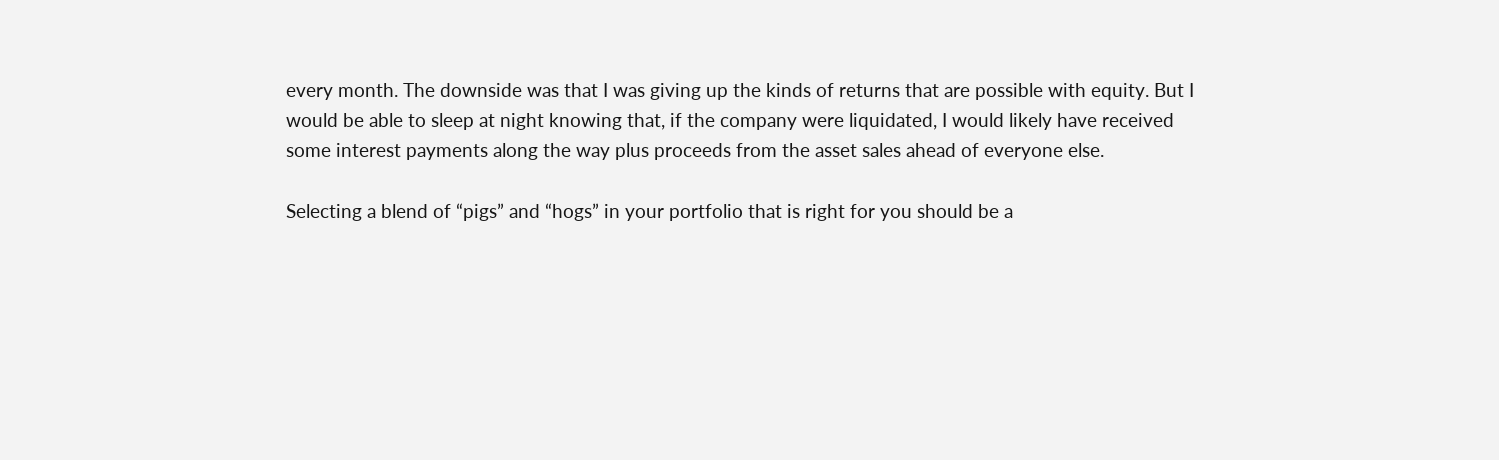every month. The downside was that I was giving up the kinds of returns that are possible with equity. But I would be able to sleep at night knowing that, if the company were liquidated, I would likely have received some interest payments along the way plus proceeds from the asset sales ahead of everyone else.

Selecting a blend of “pigs” and “hogs” in your portfolio that is right for you should be a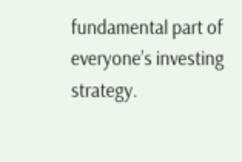fundamental part of everyone’s investing strategy.